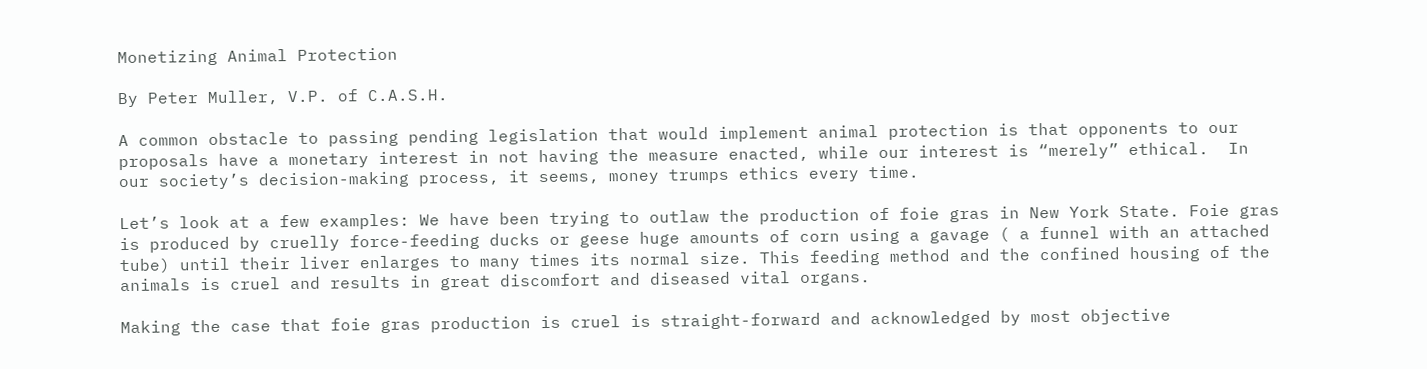Monetizing Animal Protection

By Peter Muller, V.P. of C.A.S.H.

A common obstacle to passing pending legislation that would implement animal protection is that opponents to our proposals have a monetary interest in not having the measure enacted, while our interest is “merely” ethical.  In our society’s decision-making process, it seems, money trumps ethics every time.

Let’s look at a few examples: We have been trying to outlaw the production of foie gras in New York State. Foie gras is produced by cruelly force-feeding ducks or geese huge amounts of corn using a gavage ( a funnel with an attached tube) until their liver enlarges to many times its normal size. This feeding method and the confined housing of the animals is cruel and results in great discomfort and diseased vital organs.

Making the case that foie gras production is cruel is straight-forward and acknowledged by most objective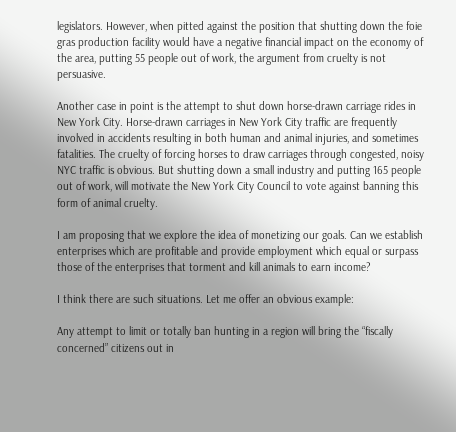legislators. However, when pitted against the position that shutting down the foie gras production facility would have a negative financial impact on the economy of the area, putting 55 people out of work, the argument from cruelty is not persuasive.

Another case in point is the attempt to shut down horse-drawn carriage rides in New York City. Horse-drawn carriages in New York City traffic are frequently involved in accidents resulting in both human and animal injuries, and sometimes fatalities. The cruelty of forcing horses to draw carriages through congested, noisy NYC traffic is obvious. But shutting down a small industry and putting 165 people out of work, will motivate the New York City Council to vote against banning this form of animal cruelty.

I am proposing that we explore the idea of monetizing our goals. Can we establish enterprises which are profitable and provide employment which equal or surpass those of the enterprises that torment and kill animals to earn income?

I think there are such situations. Let me offer an obvious example:

Any attempt to limit or totally ban hunting in a region will bring the “fiscally concerned” citizens out in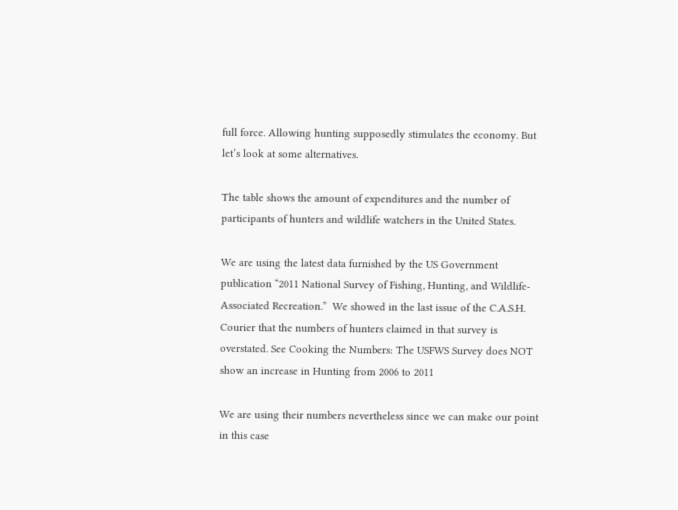full force. Allowing hunting supposedly stimulates the economy. But let’s look at some alternatives.

The table shows the amount of expenditures and the number of participants of hunters and wildlife watchers in the United States.

We are using the latest data furnished by the US Government publication “2011 National Survey of Fishing, Hunting, and Wildlife-Associated Recreation.”  We showed in the last issue of the C.A.S.H. Courier that the numbers of hunters claimed in that survey is overstated. See Cooking the Numbers: The USFWS Survey does NOT show an increase in Hunting from 2006 to 2011

We are using their numbers nevertheless since we can make our point in this case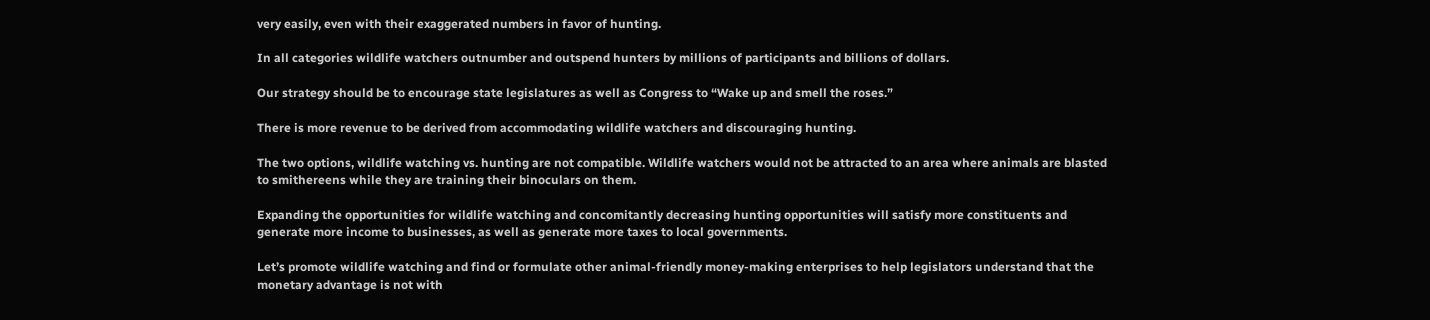very easily, even with their exaggerated numbers in favor of hunting.

In all categories wildlife watchers outnumber and outspend hunters by millions of participants and billions of dollars.

Our strategy should be to encourage state legislatures as well as Congress to “Wake up and smell the roses.”

There is more revenue to be derived from accommodating wildlife watchers and discouraging hunting.

The two options, wildlife watching vs. hunting are not compatible. Wildlife watchers would not be attracted to an area where animals are blasted to smithereens while they are training their binoculars on them.

Expanding the opportunities for wildlife watching and concomitantly decreasing hunting opportunities will satisfy more constituents and generate more income to businesses, as well as generate more taxes to local governments.

Let’s promote wildlife watching and find or formulate other animal-friendly money-making enterprises to help legislators understand that the monetary advantage is not with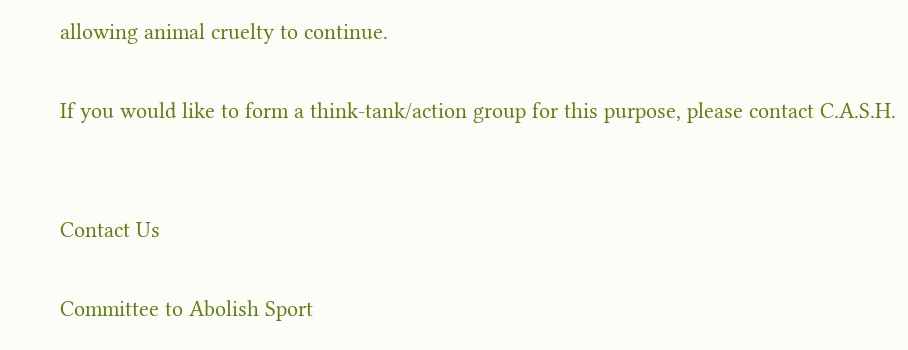allowing animal cruelty to continue.

If you would like to form a think-tank/action group for this purpose, please contact C.A.S.H.


Contact Us

Committee to Abolish Sport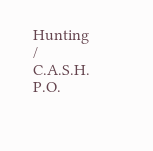Hunting / C.A.S.H.
P.O.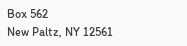Box 562
New Paltz, NY 12561